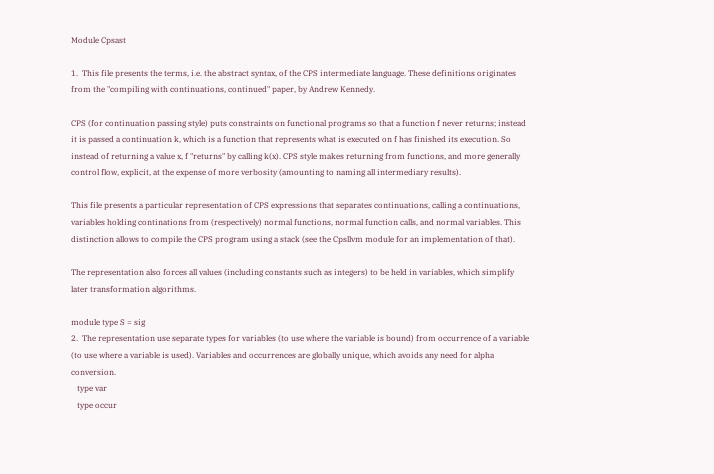Module Cpsast

1.  This file presents the terms, i.e. the abstract syntax, of the CPS intermediate language. These definitions originates from the "compiling with continuations, continued" paper, by Andrew Kennedy.

CPS (for continuation passing style) puts constraints on functional programs so that a function f never returns; instead it is passed a continuation k, which is a function that represents what is executed on f has finished its execution. So instead of returning a value x, f "returns" by calling k(x). CPS style makes returning from functions, and more generally control flow, explicit, at the expense of more verbosity (amounting to naming all intermediary results).

This file presents a particular representation of CPS expressions that separates continuations, calling a continuations, variables holding continations from (respectively) normal functions, normal function calls, and normal variables. This distinction allows to compile the CPS program using a stack (see the Cpsllvm module for an implementation of that).

The representation also forces all values (including constants such as integers) to be held in variables, which simplify later transformation algorithms.

module type S = sig
2.  The representation use separate types for variables (to use where the variable is bound) from occurrence of a variable (to use where a variable is used). Variables and occurrences are globally unique, which avoids any need for alpha conversion.
   type var
   type occur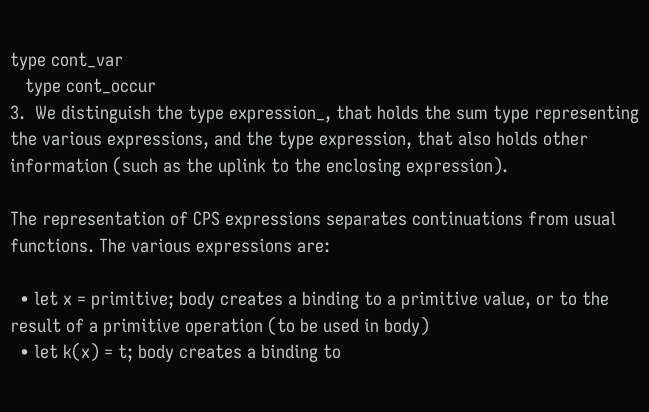type cont_var
   type cont_occur
3.  We distinguish the type expression_, that holds the sum type representing the various expressions, and the type expression, that also holds other information (such as the uplink to the enclosing expression).

The representation of CPS expressions separates continuations from usual functions. The various expressions are:

  • let x = primitive; body creates a binding to a primitive value, or to the result of a primitive operation (to be used in body)
  • let k(x) = t; body creates a binding to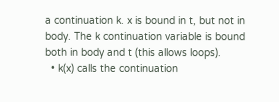a continuation k. x is bound in t, but not in body. The k continuation variable is bound both in body and t (this allows loops).
  • k(x) calls the continuation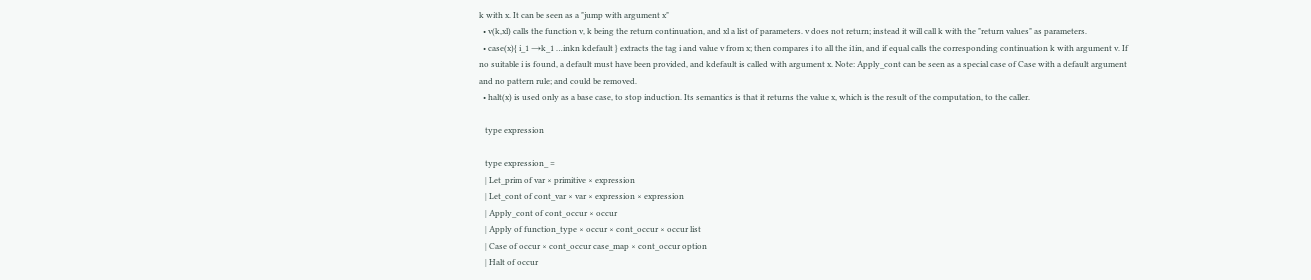k with x. It can be seen as a "jump with argument x"
  • v(k,xl) calls the function v, k being the return continuation, and xl a list of parameters. v does not return; instead it will call k with the "return values" as parameters.
  • case(x){ i_1 →k_1 …inkn kdefault } extracts the tag i and value v from x; then compares i to all the i1in, and if equal calls the corresponding continuation k with argument v. If no suitable i is found, a default must have been provided, and kdefault is called with argument x. Note: Apply_cont can be seen as a special case of Case with a default argument and no pattern rule; and could be removed.
  • halt(x) is used only as a base case, to stop induction. Its semantics is that it returns the value x, which is the result of the computation, to the caller.

   type expression

   type expression_ =
   ∣ Let_prim of var × primitive × expression
   ∣ Let_cont of cont_var × var × expression × expression
   ∣ Apply_cont of cont_occur × occur
   ∣ Apply of function_type × occur × cont_occur × occur list
   ∣ Case of occur × cont_occur case_map × cont_occur option
   ∣ Halt of occur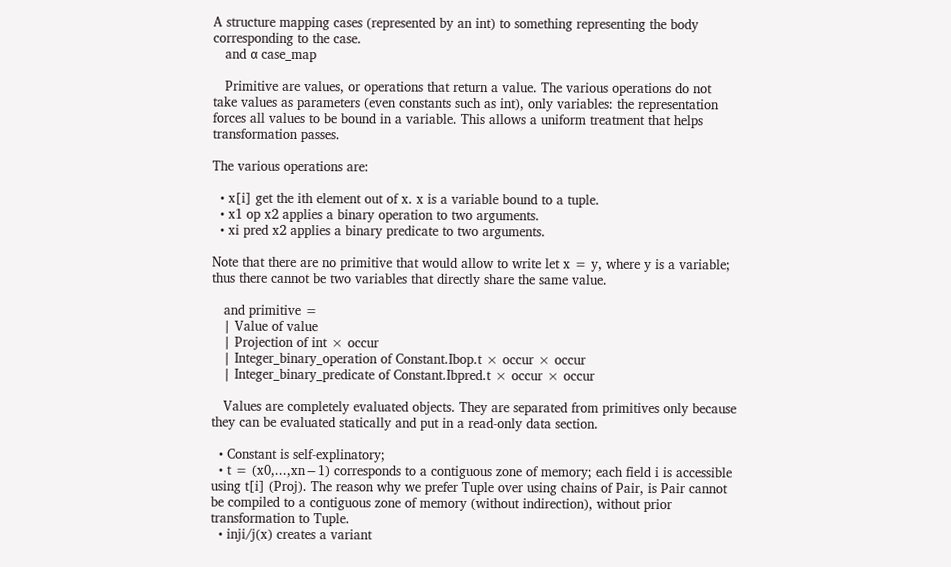A structure mapping cases (represented by an int) to something representing the body corresponding to the case.
   and α case_map

   Primitive are values, or operations that return a value. The various operations do not take values as parameters (even constants such as int), only variables: the representation forces all values to be bound in a variable. This allows a uniform treatment that helps transformation passes.

The various operations are:

  • x[i] get the ith element out of x. x is a variable bound to a tuple.
  • x1 op x2 applies a binary operation to two arguments.
  • xi pred x2 applies a binary predicate to two arguments.

Note that there are no primitive that would allow to write let x = y, where y is a variable; thus there cannot be two variables that directly share the same value.

   and primitive =
   ∣ Value of value
   ∣ Projection of int × occur
   ∣ Integer_binary_operation of Constant.Ibop.t × occur × occur
   ∣ Integer_binary_predicate of Constant.Ibpred.t × occur × occur

   Values are completely evaluated objects. They are separated from primitives only because they can be evaluated statically and put in a read-only data section.

  • Constant is self-explinatory;
  • t = (x0,...,xn−1) corresponds to a contiguous zone of memory; each field i is accessible using t[i] (Proj). The reason why we prefer Tuple over using chains of Pair, is Pair cannot be compiled to a contiguous zone of memory (without indirection), without prior transformation to Tuple.
  • inji/j(x) creates a variant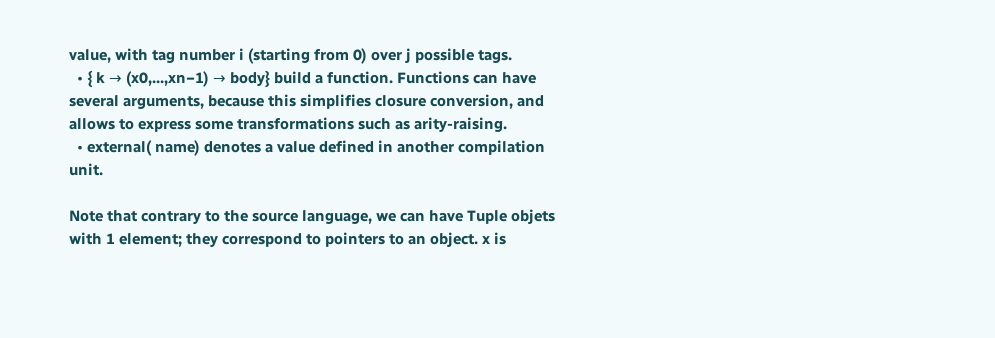value, with tag number i (starting from 0) over j possible tags.
  • { k → (x0,...,xn−1) → body} build a function. Functions can have several arguments, because this simplifies closure conversion, and allows to express some transformations such as arity-raising.
  • external( name) denotes a value defined in another compilation unit.

Note that contrary to the source language, we can have Tuple objets with 1 element; they correspond to pointers to an object. x is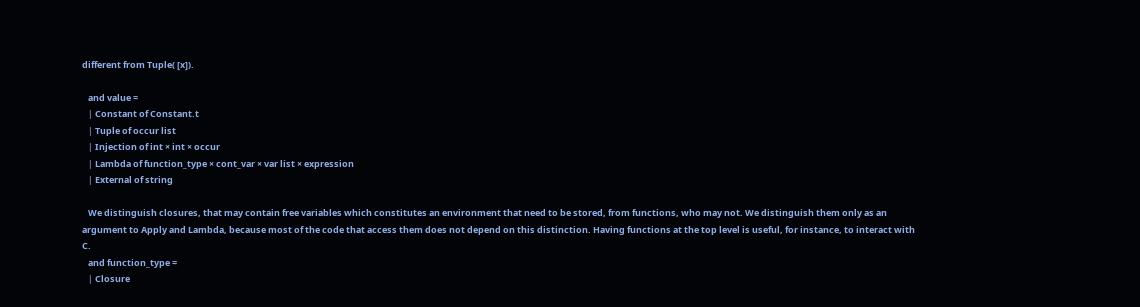different from Tuple( [x]).

   and value =
   ∣ Constant of Constant.t
   ∣ Tuple of occur list
   ∣ Injection of int × int × occur
   ∣ Lambda of function_type × cont_var × var list × expression
   ∣ External of string

   We distinguish closures, that may contain free variables which constitutes an environment that need to be stored, from functions, who may not. We distinguish them only as an argument to Apply and Lambda, because most of the code that access them does not depend on this distinction. Having functions at the top level is useful, for instance, to interact with C.
   and function_type =
   ∣ Closure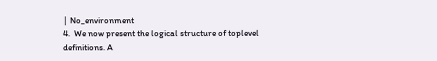∣ No_environment
4.  We now present the logical structure of toplevel definitions. A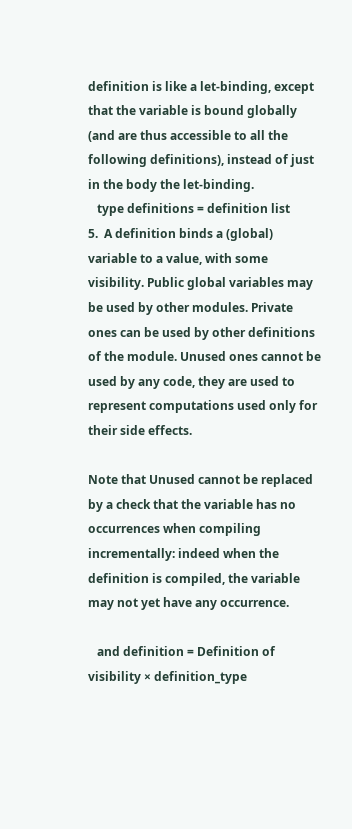definition is like a let-binding, except that the variable is bound globally (and are thus accessible to all the following definitions), instead of just in the body the let-binding.
   type definitions = definition list
5.  A definition binds a (global) variable to a value, with some visibility. Public global variables may be used by other modules. Private ones can be used by other definitions of the module. Unused ones cannot be used by any code, they are used to represent computations used only for their side effects.

Note that Unused cannot be replaced by a check that the variable has no occurrences when compiling incrementally: indeed when the definition is compiled, the variable may not yet have any occurrence.

   and definition = Definition of visibility × definition_type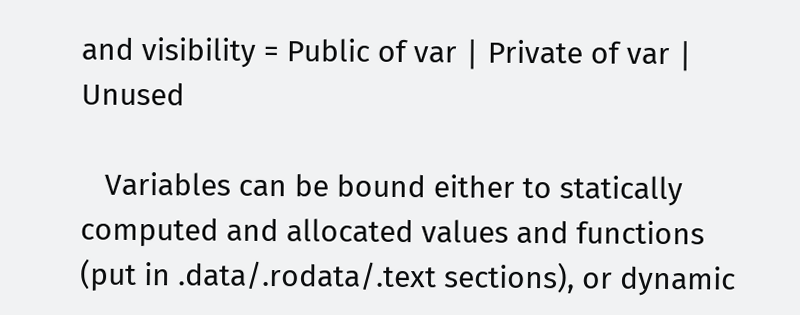and visibility = Public of var ∣ Private of var ∣ Unused

   Variables can be bound either to statically computed and allocated values and functions (put in .data/.rodata/.text sections), or dynamic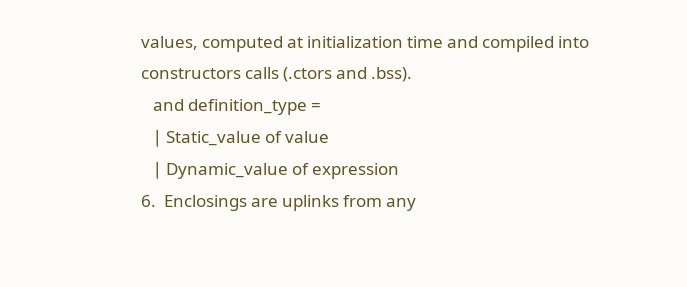values, computed at initialization time and compiled into constructors calls (.ctors and .bss).
   and definition_type =
   ∣ Static_value of value
   ∣ Dynamic_value of expression
6.  Enclosings are uplinks from any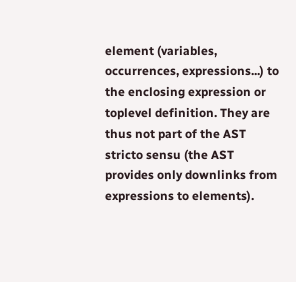element (variables, occurrences, expressions...) to the enclosing expression or toplevel definition. They are thus not part of the AST stricto sensu (the AST provides only downlinks from expressions to elements).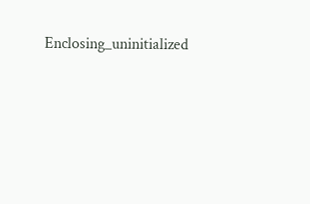Enclosing_uninitialized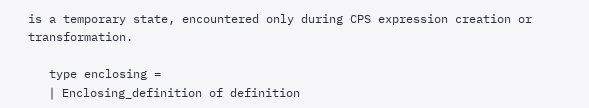is a temporary state, encountered only during CPS expression creation or transformation.

   type enclosing =
   ∣ Enclosing_definition of definition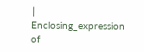∣ Enclosing_expression of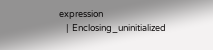expression
   ∣ Enclosing_uninitialized